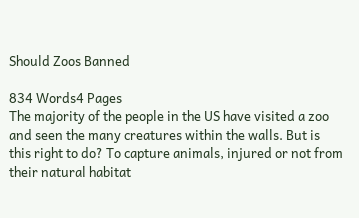Should Zoos Banned

834 Words4 Pages
The majority of the people in the US have visited a zoo and seen the many creatures within the walls. But is this right to do? To capture animals, injured or not from their natural habitat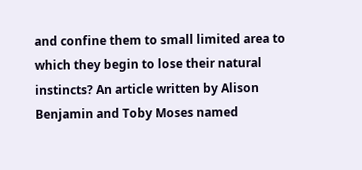and confine them to small limited area to which they begin to lose their natural instincts? An article written by Alison Benjamin and Toby Moses named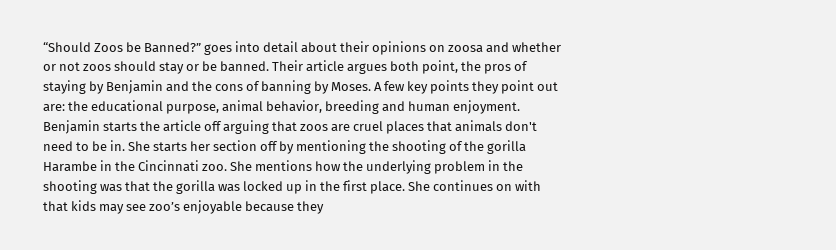“Should Zoos be Banned?” goes into detail about their opinions on zoosa and whether or not zoos should stay or be banned. Their article argues both point, the pros of staying by Benjamin and the cons of banning by Moses. A few key points they point out are: the educational purpose, animal behavior, breeding and human enjoyment. Benjamin starts the article off arguing that zoos are cruel places that animals don't need to be in. She starts her section off by mentioning the shooting of the gorilla Harambe in the Cincinnati zoo. She mentions how the underlying problem in the shooting was that the gorilla was locked up in the first place. She continues on with that kids may see zoo’s enjoyable because they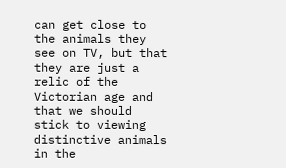can get close to the animals they see on TV, but that they are just a relic of the Victorian age and that we should stick to viewing distinctive animals in the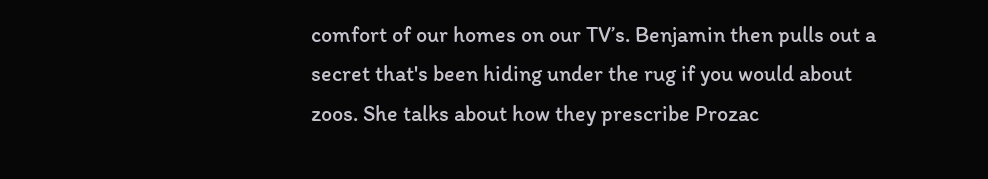comfort of our homes on our TV’s. Benjamin then pulls out a secret that's been hiding under the rug if you would about zoos. She talks about how they prescribe Prozac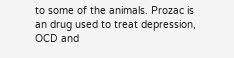to some of the animals. Prozac is an drug used to treat depression, OCD and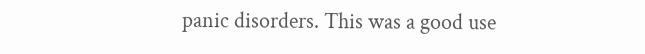panic disorders. This was a good use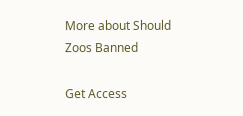More about Should Zoos Banned

Get Access